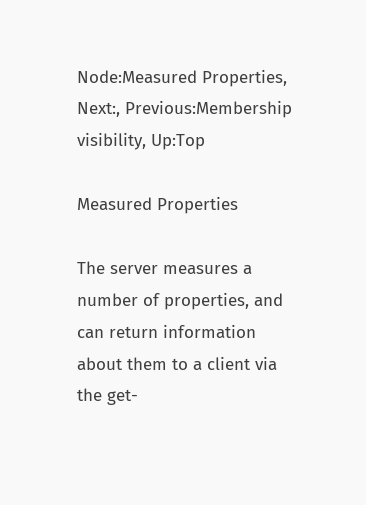Node:Measured Properties, Next:, Previous:Membership visibility, Up:Top

Measured Properties

The server measures a number of properties, and can return information about them to a client via the get-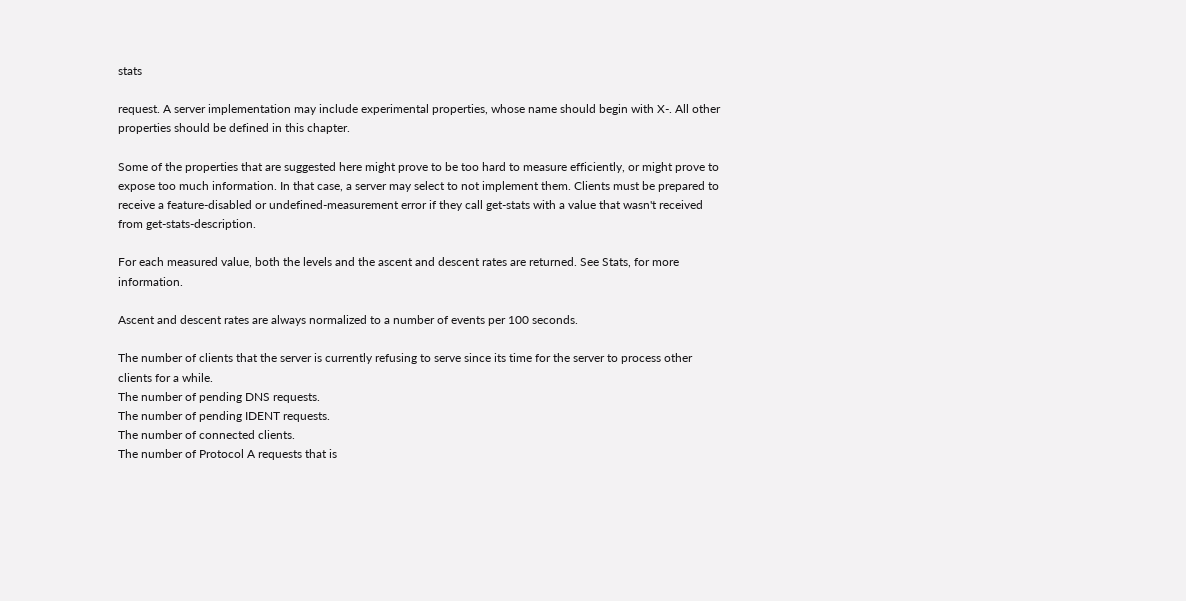stats

request. A server implementation may include experimental properties, whose name should begin with X-. All other properties should be defined in this chapter.

Some of the properties that are suggested here might prove to be too hard to measure efficiently, or might prove to expose too much information. In that case, a server may select to not implement them. Clients must be prepared to receive a feature-disabled or undefined-measurement error if they call get-stats with a value that wasn't received from get-stats-description.

For each measured value, both the levels and the ascent and descent rates are returned. See Stats, for more information.

Ascent and descent rates are always normalized to a number of events per 100 seconds.

The number of clients that the server is currently refusing to serve since its time for the server to process other clients for a while.
The number of pending DNS requests.
The number of pending IDENT requests.
The number of connected clients.
The number of Protocol A requests that is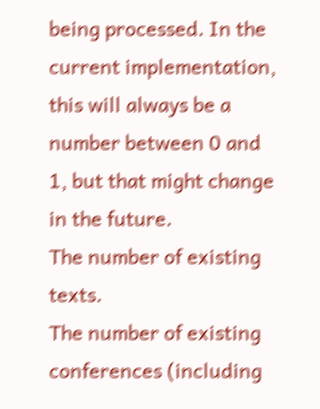being processed. In the current implementation, this will always be a number between 0 and 1, but that might change in the future.
The number of existing texts.
The number of existing conferences (including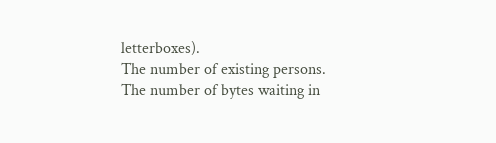letterboxes).
The number of existing persons.
The number of bytes waiting in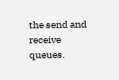the send and receive queues.